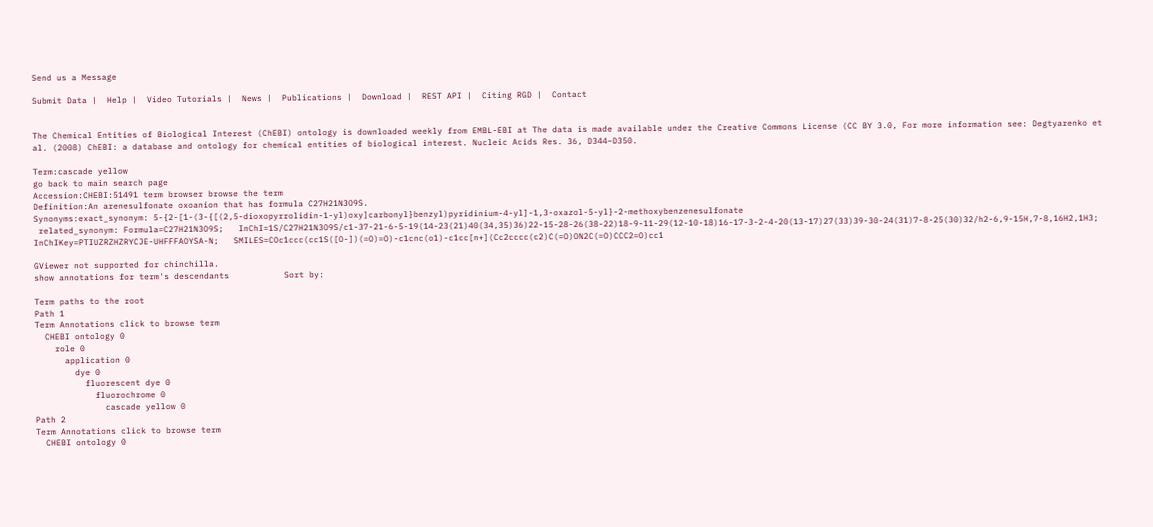Send us a Message

Submit Data |  Help |  Video Tutorials |  News |  Publications |  Download |  REST API |  Citing RGD |  Contact


The Chemical Entities of Biological Interest (ChEBI) ontology is downloaded weekly from EMBL-EBI at The data is made available under the Creative Commons License (CC BY 3.0, For more information see: Degtyarenko et al. (2008) ChEBI: a database and ontology for chemical entities of biological interest. Nucleic Acids Res. 36, D344–D350.

Term:cascade yellow
go back to main search page
Accession:CHEBI:51491 term browser browse the term
Definition:An arenesulfonate oxoanion that has formula C27H21N3O9S.
Synonyms:exact_synonym: 5-{2-[1-(3-{[(2,5-dioxopyrrolidin-1-yl)oxy]carbonyl}benzyl)pyridinium-4-yl]-1,3-oxazol-5-yl}-2-methoxybenzenesulfonate
 related_synonym: Formula=C27H21N3O9S;   InChI=1S/C27H21N3O9S/c1-37-21-6-5-19(14-23(21)40(34,35)36)22-15-28-26(38-22)18-9-11-29(12-10-18)16-17-3-2-4-20(13-17)27(33)39-30-24(31)7-8-25(30)32/h2-6,9-15H,7-8,16H2,1H3;   InChIKey=PTIUZRZHZRYCJE-UHFFFAOYSA-N;   SMILES=COc1ccc(cc1S([O-])(=O)=O)-c1cnc(o1)-c1cc[n+](Cc2cccc(c2)C(=O)ON2C(=O)CCC2=O)cc1

GViewer not supported for chinchilla.
show annotations for term's descendants           Sort by:

Term paths to the root
Path 1
Term Annotations click to browse term
  CHEBI ontology 0
    role 0
      application 0
        dye 0
          fluorescent dye 0
            fluorochrome 0
              cascade yellow 0
Path 2
Term Annotations click to browse term
  CHEBI ontology 0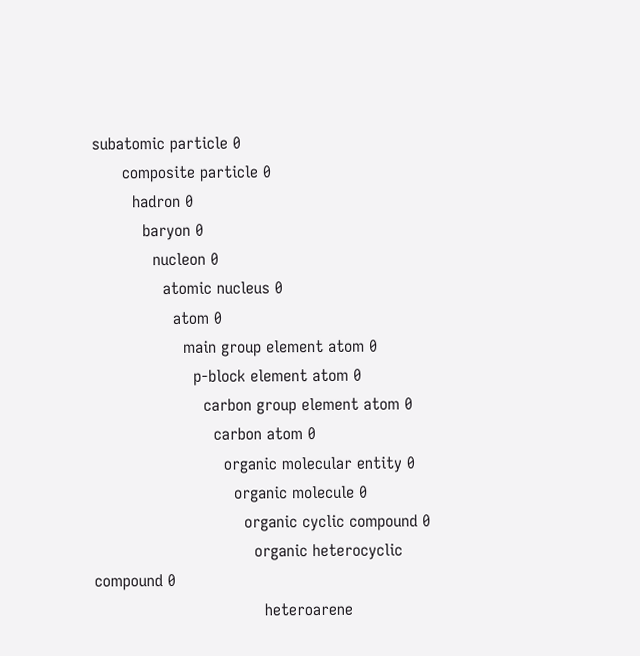subatomic particle 0
      composite particle 0
        hadron 0
          baryon 0
            nucleon 0
              atomic nucleus 0
                atom 0
                  main group element atom 0
                    p-block element atom 0
                      carbon group element atom 0
                        carbon atom 0
                          organic molecular entity 0
                            organic molecule 0
                              organic cyclic compound 0
                                organic heterocyclic compound 0
                                  heteroarene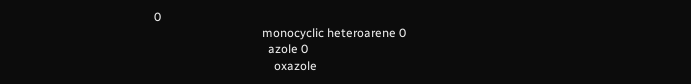0
                                    monocyclic heteroarene 0
                                      azole 0
                                        oxazole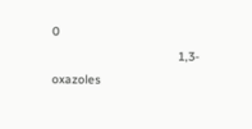0
                                          1,3-oxazoles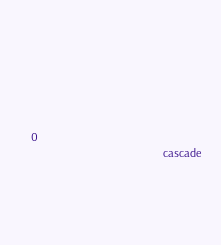0
                                            cascade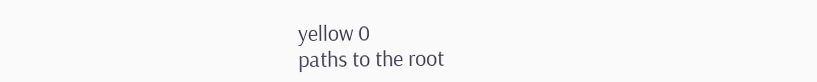yellow 0
paths to the root